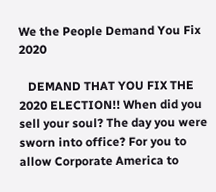We the People Demand You Fix 2020

   DEMAND THAT YOU FIX THE 2020 ELECTION!! When did you sell your soul? The day you were sworn into office? For you to allow Corporate America to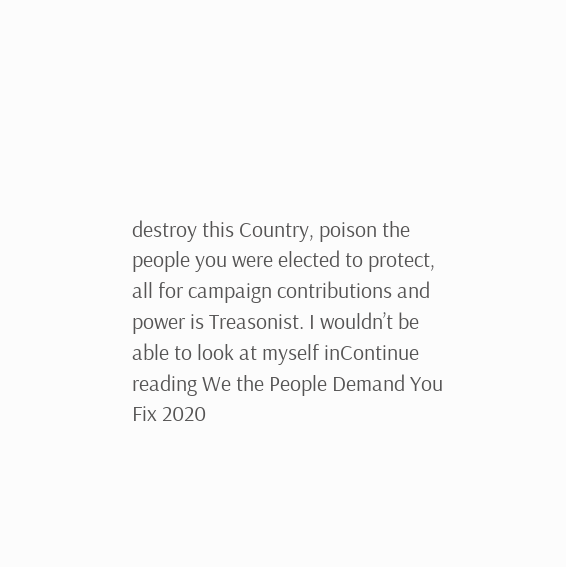destroy this Country, poison the people you were elected to protect, all for campaign contributions and power is Treasonist. I wouldn’t be able to look at myself inContinue reading We the People Demand You Fix 2020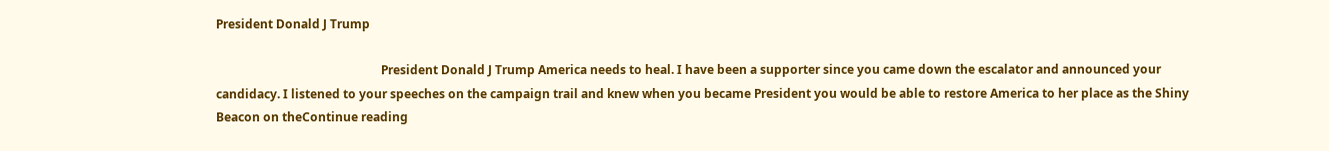President Donald J Trump

                                                       President Donald J Trump America needs to heal. I have been a supporter since you came down the escalator and announced your candidacy. I listened to your speeches on the campaign trail and knew when you became President you would be able to restore America to her place as the Shiny Beacon on theContinue reading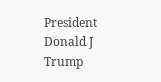President Donald J Trump